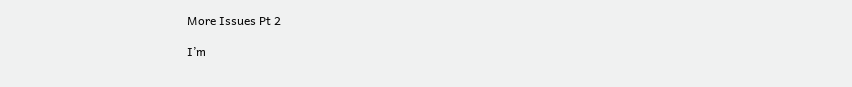More Issues Pt 2

I’m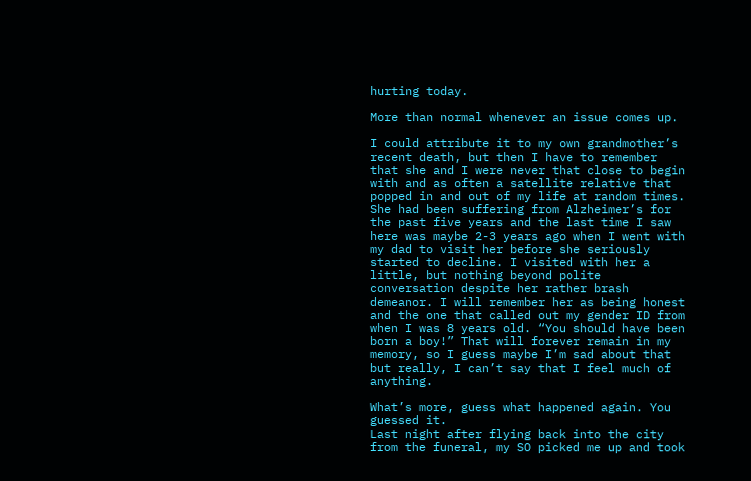hurting today.

More than normal whenever an issue comes up.

I could attribute it to my own grandmother’s recent death, but then I have to remember that she and I were never that close to begin with and as often a satellite relative that popped in and out of my life at random times.
She had been suffering from Alzheimer’s for the past five years and the last time I saw here was maybe 2-3 years ago when I went with my dad to visit her before she seriously started to decline. I visited with her a little, but nothing beyond polite conversation despite her rather brash demeanor. I will remember her as being honest and the one that called out my gender ID from when I was 8 years old. “You should have been born a boy!” That will forever remain in my memory, so I guess maybe I’m sad about that but really, I can’t say that I feel much of anything.

What’s more, guess what happened again. You guessed it.
Last night after flying back into the city from the funeral, my SO picked me up and took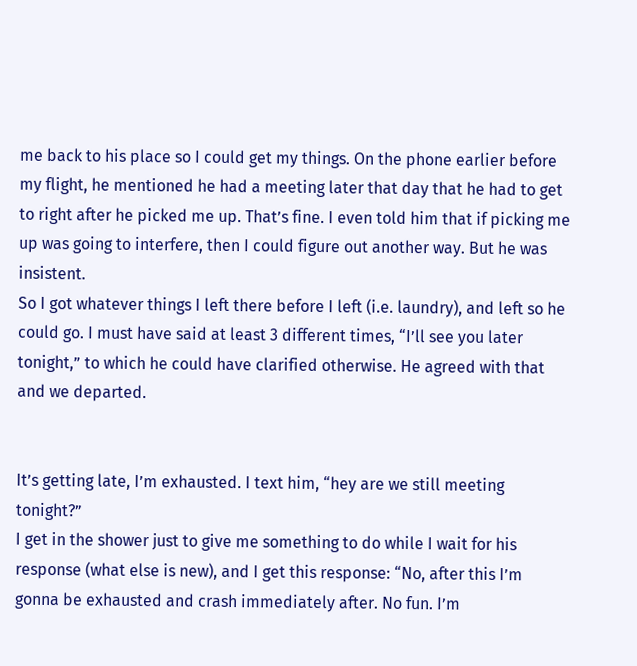me back to his place so I could get my things. On the phone earlier before my flight, he mentioned he had a meeting later that day that he had to get to right after he picked me up. That’s fine. I even told him that if picking me up was going to interfere, then I could figure out another way. But he was insistent.
So I got whatever things I left there before I left (i.e. laundry), and left so he could go. I must have said at least 3 different times, “I’ll see you later tonight,” to which he could have clarified otherwise. He agreed with that and we departed.


It’s getting late, I’m exhausted. I text him, “hey are we still meeting tonight?”
I get in the shower just to give me something to do while I wait for his response (what else is new), and I get this response: “No, after this I’m gonna be exhausted and crash immediately after. No fun. I’m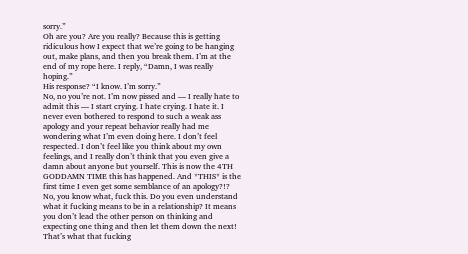sorry.”
Oh are you? Are you really? Because this is getting ridiculous how I expect that we’re going to be hanging out, make plans, and then you break them. I’m at the end of my rope here. I reply, “Damn, I was really hoping.”
His response? “I know. I’m sorry.”
No, no you’re not. I’m now pissed and — I really hate to admit this — I start crying. I hate crying. I hate it. I never even bothered to respond to such a weak ass apology and your repeat behavior really had me wondering what I’m even doing here. I don’t feel respected. I don’t feel like you think about my own feelings, and I really don’t think that you even give a damn about anyone but yourself. This is now the 4TH GODDAMN TIME this has happened. And *THIS* is the first time I even get some semblance of an apology?!? No, you know what, fuck this. Do you even understand what it fucking means to be in a relationship? It means you don’t lead the other person on thinking and expecting one thing and then let them down the next! That’s what that fucking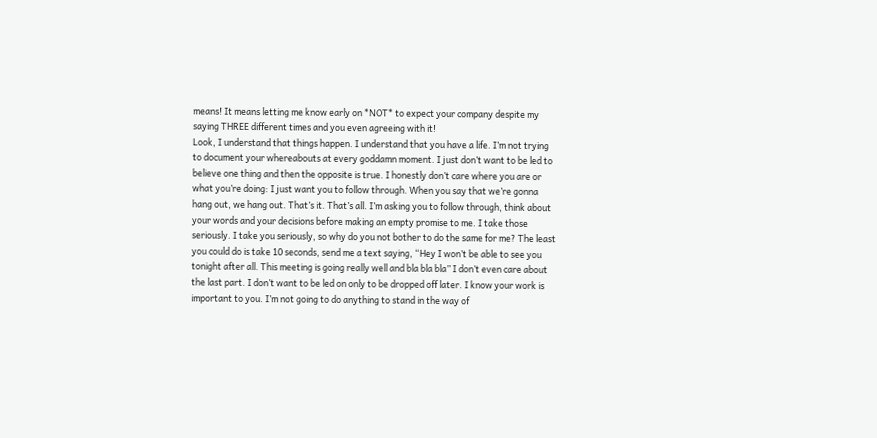means! It means letting me know early on *NOT* to expect your company despite my saying THREE different times and you even agreeing with it!
Look, I understand that things happen. I understand that you have a life. I’m not trying to document your whereabouts at every goddamn moment. I just don’t want to be led to believe one thing and then the opposite is true. I honestly don’t care where you are or what you’re doing: I just want you to follow through. When you say that we’re gonna hang out, we hang out. That’s it. That’s all. I’m asking you to follow through, think about your words and your decisions before making an empty promise to me. I take those seriously. I take you seriously, so why do you not bother to do the same for me? The least you could do is take 10 seconds, send me a text saying, “Hey I won’t be able to see you tonight after all. This meeting is going really well and bla bla bla” I don’t even care about the last part. I don’t want to be led on only to be dropped off later. I know your work is important to you. I’m not going to do anything to stand in the way of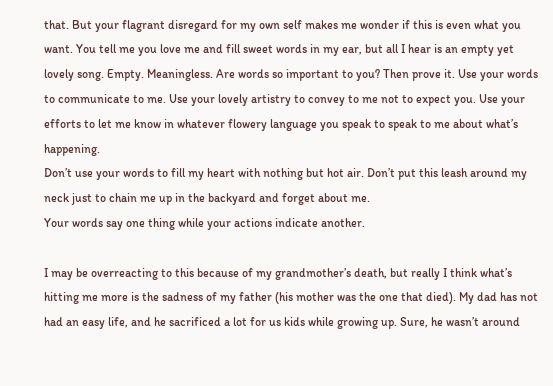that. But your flagrant disregard for my own self makes me wonder if this is even what you want. You tell me you love me and fill sweet words in my ear, but all I hear is an empty yet lovely song. Empty. Meaningless. Are words so important to you? Then prove it. Use your words to communicate to me. Use your lovely artistry to convey to me not to expect you. Use your efforts to let me know in whatever flowery language you speak to speak to me about what’s happening.
Don’t use your words to fill my heart with nothing but hot air. Don’t put this leash around my neck just to chain me up in the backyard and forget about me.
Your words say one thing while your actions indicate another.

I may be overreacting to this because of my grandmother’s death, but really I think what’s hitting me more is the sadness of my father (his mother was the one that died). My dad has not had an easy life, and he sacrificed a lot for us kids while growing up. Sure, he wasn’t around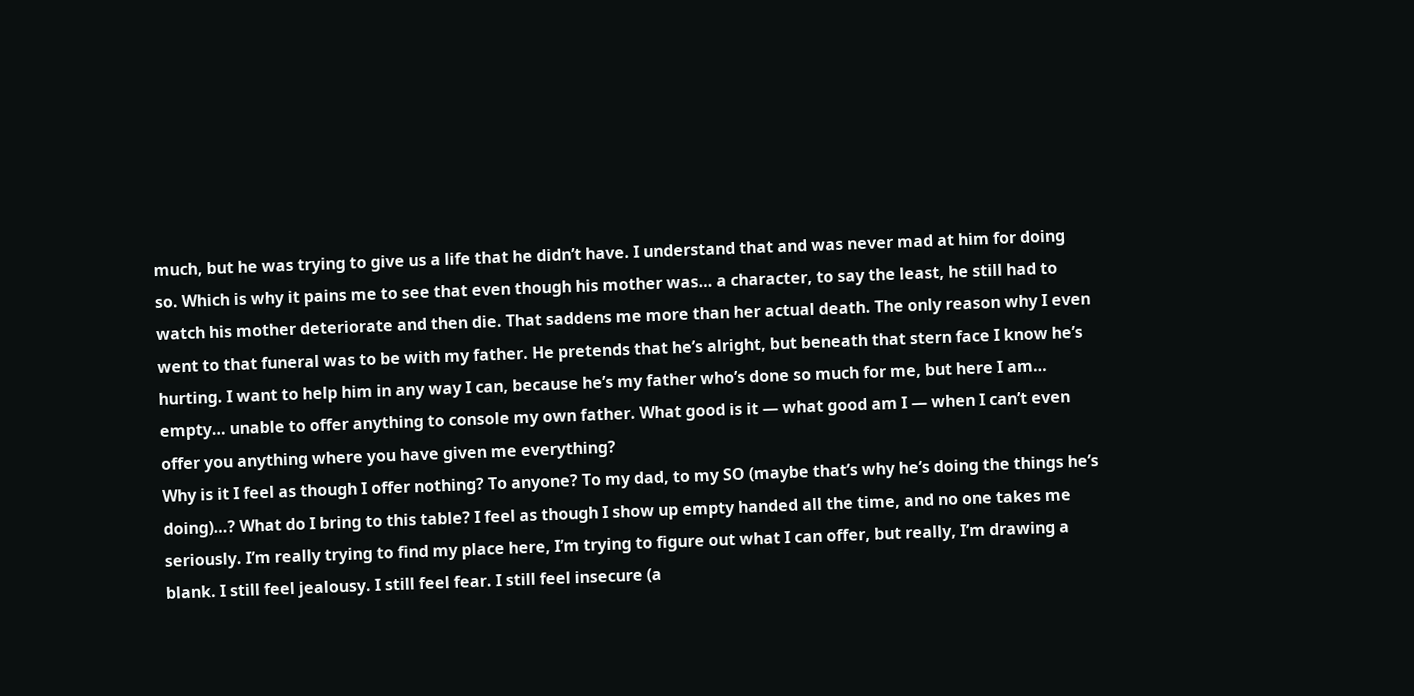much, but he was trying to give us a life that he didn’t have. I understand that and was never mad at him for doing so. Which is why it pains me to see that even though his mother was… a character, to say the least, he still had to watch his mother deteriorate and then die. That saddens me more than her actual death. The only reason why I even went to that funeral was to be with my father. He pretends that he’s alright, but beneath that stern face I know he’s hurting. I want to help him in any way I can, because he’s my father who’s done so much for me, but here I am… empty… unable to offer anything to console my own father. What good is it — what good am I — when I can’t even offer you anything where you have given me everything?
Why is it I feel as though I offer nothing? To anyone? To my dad, to my SO (maybe that’s why he’s doing the things he’s doing)…? What do I bring to this table? I feel as though I show up empty handed all the time, and no one takes me seriously. I’m really trying to find my place here, I’m trying to figure out what I can offer, but really, I’m drawing a blank. I still feel jealousy. I still feel fear. I still feel insecure (a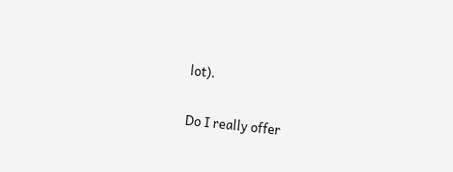lot).

Do I really offer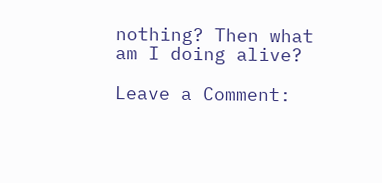nothing? Then what am I doing alive?

Leave a Comment: